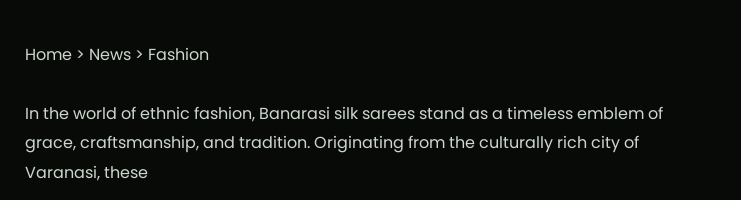Home > News > Fashion

In the world of ethnic fashion, Banarasi silk sarees stand as a timeless emblem of grace, craftsmanship, and tradition. Originating from the culturally rich city of Varanasi, these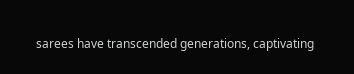sarees have transcended generations, captivating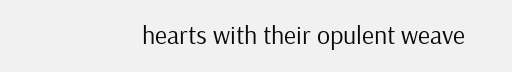hearts with their opulent weave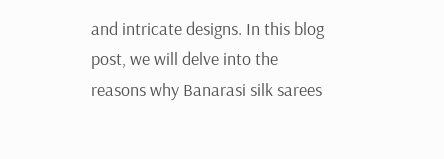and intricate designs. In this blog post, we will delve into the reasons why Banarasi silk sarees